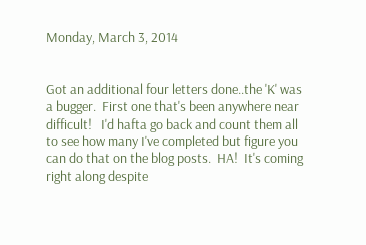Monday, March 3, 2014


Got an additional four letters done..the 'K' was a bugger.  First one that's been anywhere near difficult!   I'd hafta go back and count them all to see how many I've completed but figure you can do that on the blog posts.  HA!  It's coming right along despite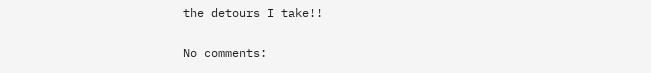the detours I take!!

No comments: